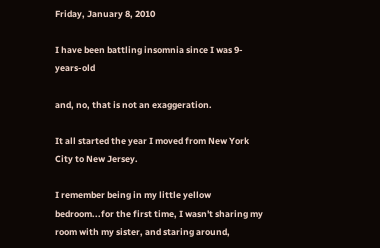Friday, January 8, 2010

I have been battling insomnia since I was 9-years-old

and, no, that is not an exaggeration.

It all started the year I moved from New York City to New Jersey.

I remember being in my little yellow bedroom...for the first time, I wasn't sharing my room with my sister, and staring around,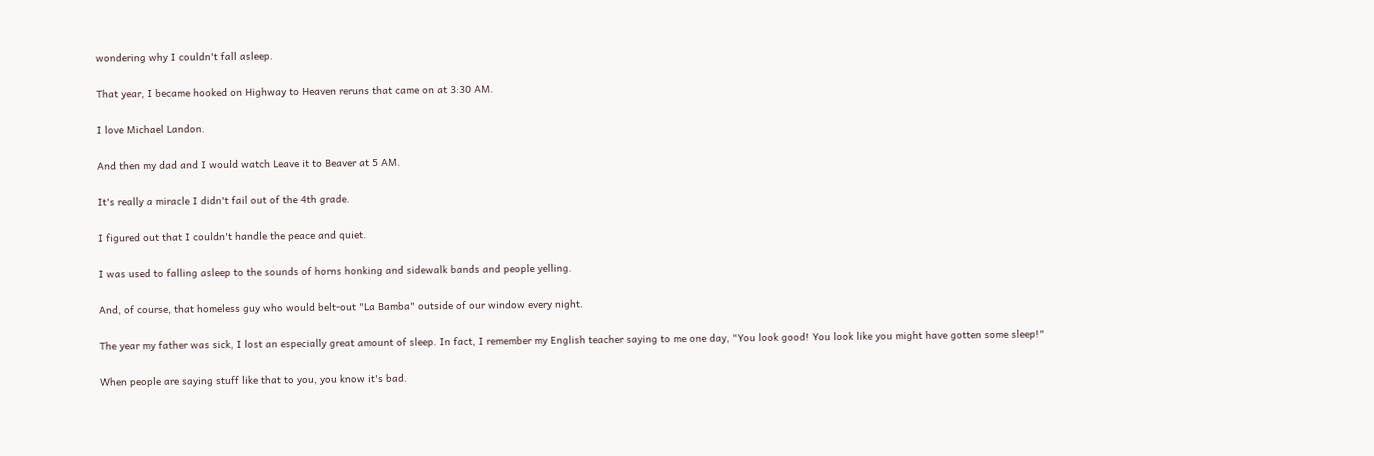wondering why I couldn't fall asleep.

That year, I became hooked on Highway to Heaven reruns that came on at 3:30 AM.

I love Michael Landon.

And then my dad and I would watch Leave it to Beaver at 5 AM.

It's really a miracle I didn't fail out of the 4th grade.

I figured out that I couldn't handle the peace and quiet.

I was used to falling asleep to the sounds of horns honking and sidewalk bands and people yelling.

And, of course, that homeless guy who would belt-out "La Bamba" outside of our window every night.

The year my father was sick, I lost an especially great amount of sleep. In fact, I remember my English teacher saying to me one day, "You look good! You look like you might have gotten some sleep!"

When people are saying stuff like that to you, you know it's bad.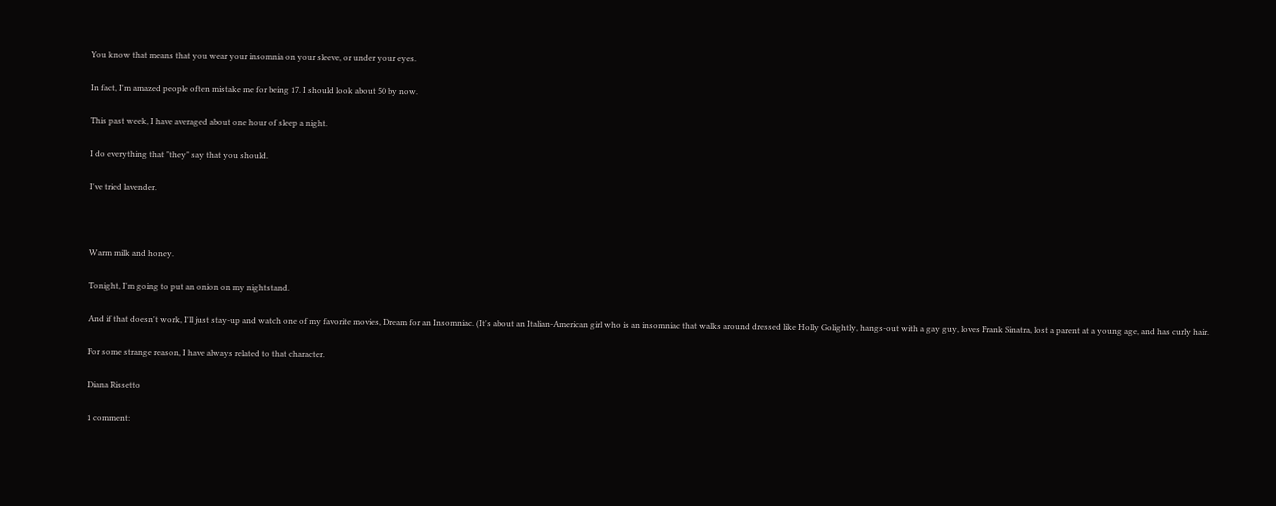You know that means that you wear your insomnia on your sleeve, or under your eyes.

In fact, I'm amazed people often mistake me for being 17. I should look about 50 by now.

This past week, I have averaged about one hour of sleep a night.

I do everything that "they" say that you should.

I've tried lavender.



Warm milk and honey.

Tonight, I'm going to put an onion on my nightstand.

And if that doesn't work, I'll just stay-up and watch one of my favorite movies, Dream for an Insomniac. (It's about an Italian-American girl who is an insomniac that walks around dressed like Holly Golightly, hangs-out with a gay guy, loves Frank Sinatra, lost a parent at a young age, and has curly hair.

For some strange reason, I have always related to that character.

Diana Rissetto

1 comment: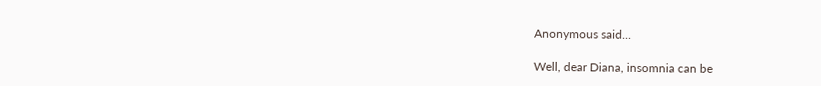Anonymous said...

Well, dear Diana, insomnia can be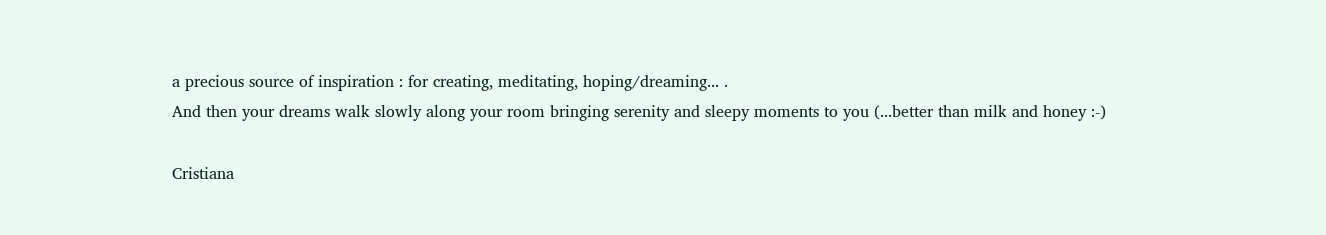a precious source of inspiration : for creating, meditating, hoping/dreaming... .
And then your dreams walk slowly along your room bringing serenity and sleepy moments to you (...better than milk and honey :-)

Cristiana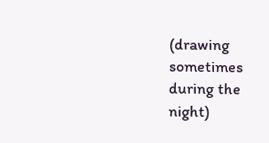(drawing sometimes during the night)